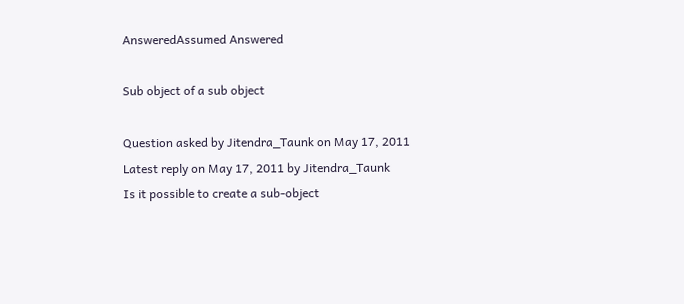AnsweredAssumed Answered

Sub object of a sub object

Question asked by Jitendra_Taunk on May 17, 2011
Latest reply on May 17, 2011 by Jitendra_Taunk
Is it possible to create a sub-object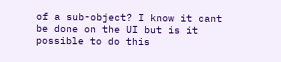of a sub-object? I know it cant be done on the UI but is it possible to do this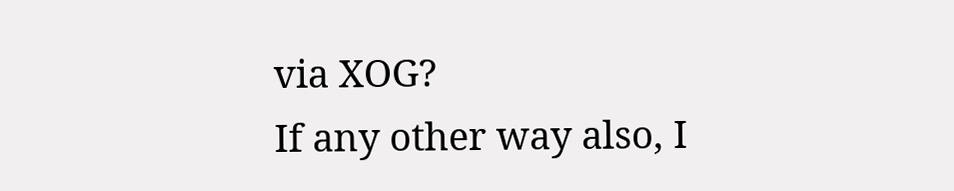via XOG?
If any other way also, I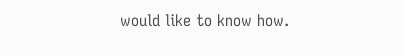would like to know how.